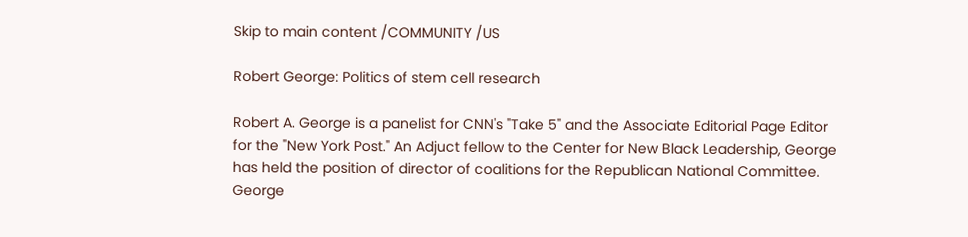Skip to main content /COMMUNITY /US

Robert George: Politics of stem cell research

Robert A. George is a panelist for CNN's "Take 5" and the Associate Editorial Page Editor for the "New York Post." An Adjuct fellow to the Center for New Black Leadership, George has held the position of director of coalitions for the Republican National Committee. George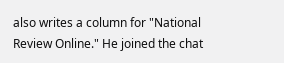also writes a column for "National Review Online." He joined the chat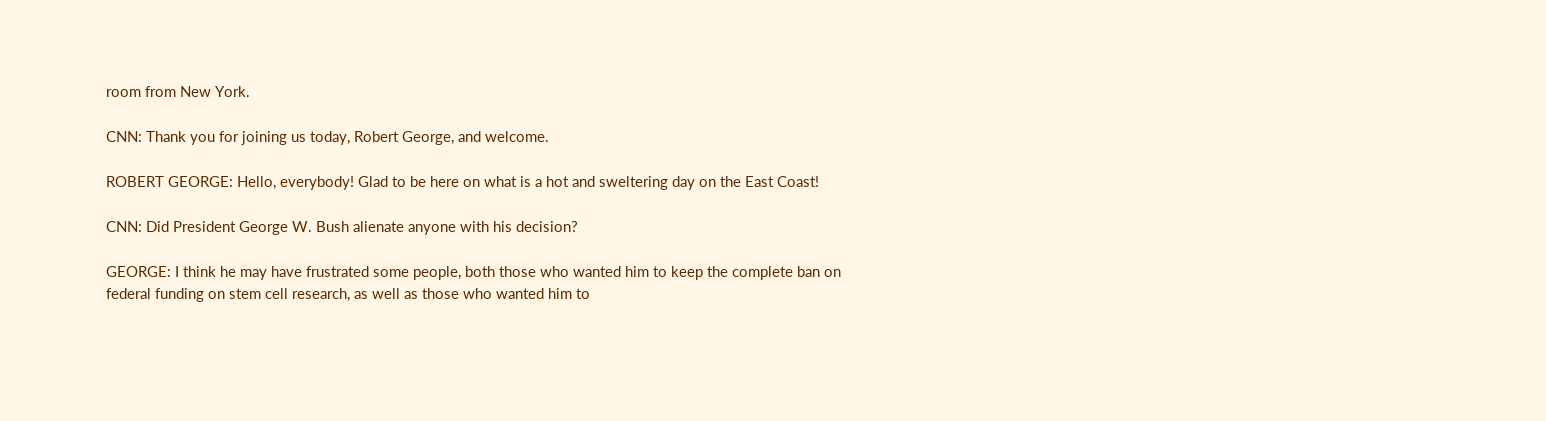room from New York.

CNN: Thank you for joining us today, Robert George, and welcome.

ROBERT GEORGE: Hello, everybody! Glad to be here on what is a hot and sweltering day on the East Coast!

CNN: Did President George W. Bush alienate anyone with his decision?

GEORGE: I think he may have frustrated some people, both those who wanted him to keep the complete ban on federal funding on stem cell research, as well as those who wanted him to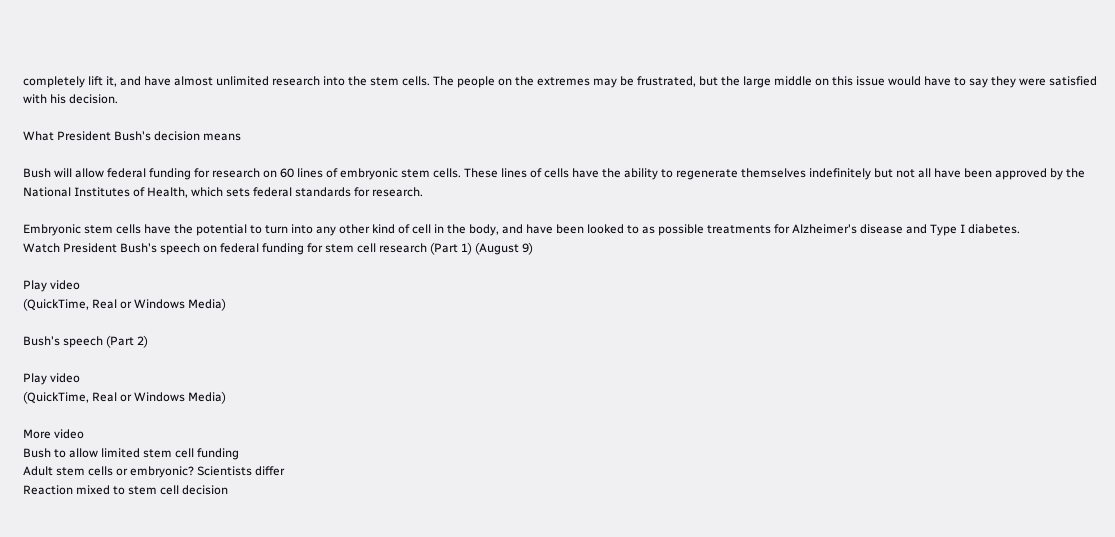completely lift it, and have almost unlimited research into the stem cells. The people on the extremes may be frustrated, but the large middle on this issue would have to say they were satisfied with his decision.

What President Bush's decision means

Bush will allow federal funding for research on 60 lines of embryonic stem cells. These lines of cells have the ability to regenerate themselves indefinitely but not all have been approved by the National Institutes of Health, which sets federal standards for research.

Embryonic stem cells have the potential to turn into any other kind of cell in the body, and have been looked to as possible treatments for Alzheimer's disease and Type I diabetes.
Watch President Bush's speech on federal funding for stem cell research (Part 1) (August 9)

Play video
(QuickTime, Real or Windows Media)

Bush's speech (Part 2)

Play video
(QuickTime, Real or Windows Media)

More video
Bush to allow limited stem cell funding
Adult stem cells or embryonic? Scientists differ
Reaction mixed to stem cell decision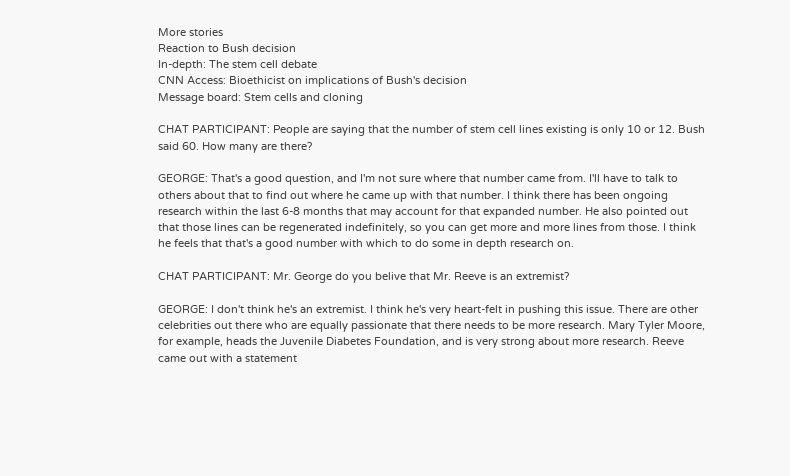More stories
Reaction to Bush decision
In-depth: The stem cell debate
CNN Access: Bioethicist on implications of Bush's decision
Message board: Stem cells and cloning

CHAT PARTICIPANT: People are saying that the number of stem cell lines existing is only 10 or 12. Bush said 60. How many are there?

GEORGE: That's a good question, and I'm not sure where that number came from. I'll have to talk to others about that to find out where he came up with that number. I think there has been ongoing research within the last 6-8 months that may account for that expanded number. He also pointed out that those lines can be regenerated indefinitely, so you can get more and more lines from those. I think he feels that that's a good number with which to do some in depth research on.

CHAT PARTICIPANT: Mr. George do you belive that Mr. Reeve is an extremist?

GEORGE: I don't think he's an extremist. I think he's very heart-felt in pushing this issue. There are other celebrities out there who are equally passionate that there needs to be more research. Mary Tyler Moore, for example, heads the Juvenile Diabetes Foundation, and is very strong about more research. Reeve came out with a statement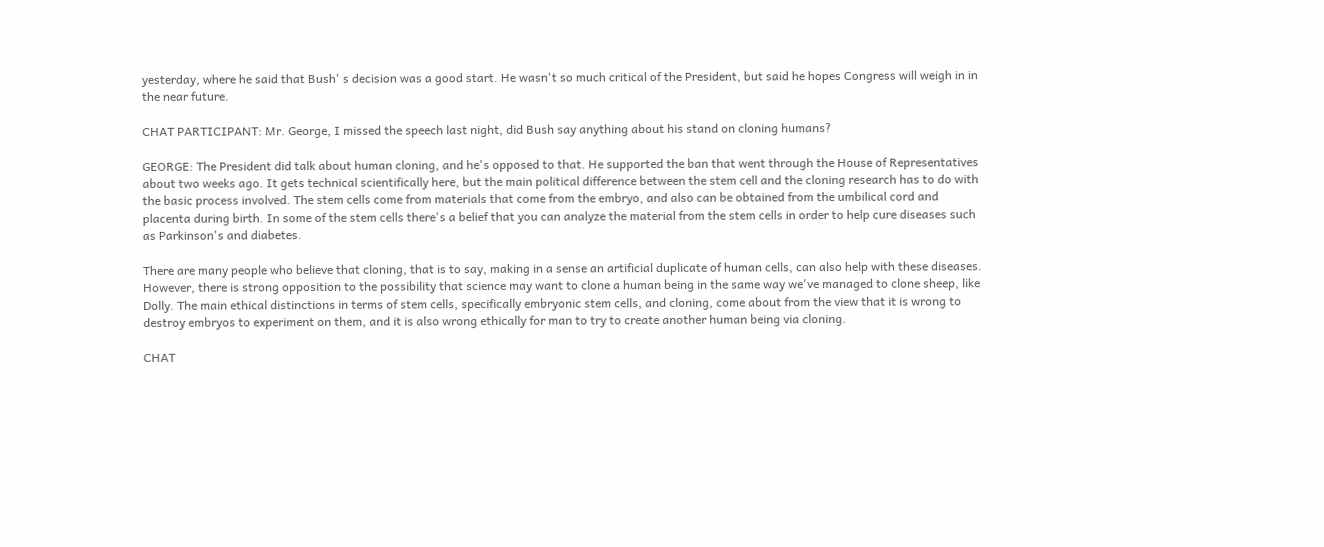yesterday, where he said that Bush' s decision was a good start. He wasn't so much critical of the President, but said he hopes Congress will weigh in in the near future.

CHAT PARTICIPANT: Mr. George, I missed the speech last night, did Bush say anything about his stand on cloning humans?

GEORGE: The President did talk about human cloning, and he's opposed to that. He supported the ban that went through the House of Representatives about two weeks ago. It gets technical scientifically here, but the main political difference between the stem cell and the cloning research has to do with the basic process involved. The stem cells come from materials that come from the embryo, and also can be obtained from the umbilical cord and placenta during birth. In some of the stem cells there's a belief that you can analyze the material from the stem cells in order to help cure diseases such as Parkinson's and diabetes.

There are many people who believe that cloning, that is to say, making in a sense an artificial duplicate of human cells, can also help with these diseases. However, there is strong opposition to the possibility that science may want to clone a human being in the same way we've managed to clone sheep, like Dolly. The main ethical distinctions in terms of stem cells, specifically embryonic stem cells, and cloning, come about from the view that it is wrong to destroy embryos to experiment on them, and it is also wrong ethically for man to try to create another human being via cloning.

CHAT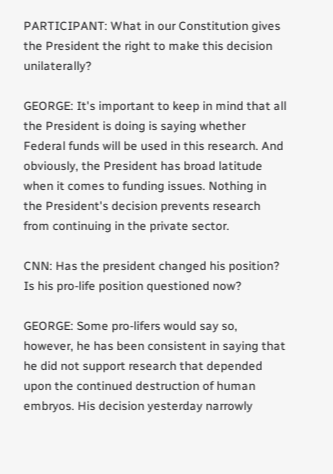PARTICIPANT: What in our Constitution gives the President the right to make this decision unilaterally?

GEORGE: It's important to keep in mind that all the President is doing is saying whether Federal funds will be used in this research. And obviously, the President has broad latitude when it comes to funding issues. Nothing in the President's decision prevents research from continuing in the private sector.

CNN: Has the president changed his position? Is his pro-life position questioned now?

GEORGE: Some pro-lifers would say so, however, he has been consistent in saying that he did not support research that depended upon the continued destruction of human embryos. His decision yesterday narrowly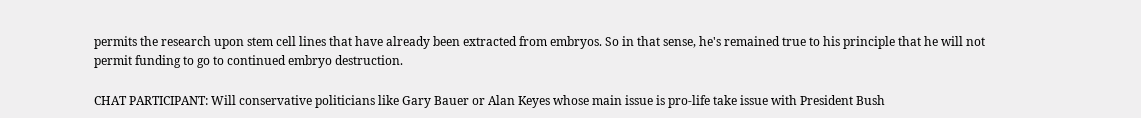permits the research upon stem cell lines that have already been extracted from embryos. So in that sense, he's remained true to his principle that he will not permit funding to go to continued embryo destruction.

CHAT PARTICIPANT: Will conservative politicians like Gary Bauer or Alan Keyes whose main issue is pro-life take issue with President Bush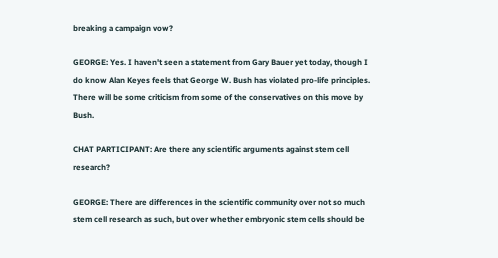breaking a campaign vow?

GEORGE: Yes. I haven't seen a statement from Gary Bauer yet today, though I do know Alan Keyes feels that George W. Bush has violated pro-life principles. There will be some criticism from some of the conservatives on this move by Bush.

CHAT PARTICIPANT: Are there any scientific arguments against stem cell research?

GEORGE: There are differences in the scientific community over not so much stem cell research as such, but over whether embryonic stem cells should be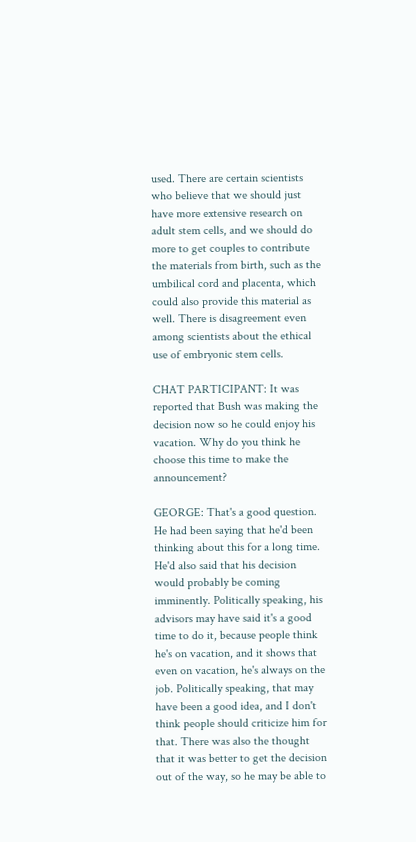used. There are certain scientists who believe that we should just have more extensive research on adult stem cells, and we should do more to get couples to contribute the materials from birth, such as the umbilical cord and placenta, which could also provide this material as well. There is disagreement even among scientists about the ethical use of embryonic stem cells.

CHAT PARTICIPANT: It was reported that Bush was making the decision now so he could enjoy his vacation. Why do you think he choose this time to make the announcement?

GEORGE: That's a good question. He had been saying that he'd been thinking about this for a long time. He'd also said that his decision would probably be coming imminently. Politically speaking, his advisors may have said it's a good time to do it, because people think he's on vacation, and it shows that even on vacation, he's always on the job. Politically speaking, that may have been a good idea, and I don't think people should criticize him for that. There was also the thought that it was better to get the decision out of the way, so he may be able to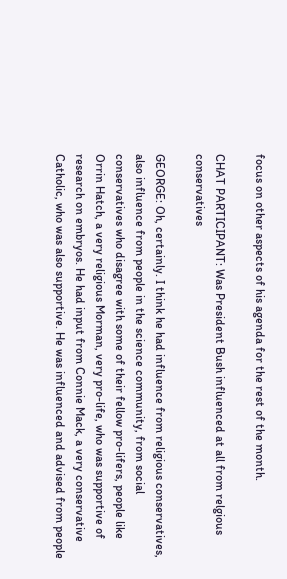focus on other aspects of his agenda for the rest of the month.

CHAT PARTICIPANT: Was President Bush influenced at all from relgious conservatives

GEORGE: Oh, certainly. I think he had influence from religious conservatives, also influence from people in the science community, from social conservatives who disagree with some of their fellow pro-lifers, people like Orrin Hatch, a very religious Morman, very pro-life, who was supportive of research on embryos. He had input from Connie Mack, a very conservative Catholic, who was also supportive. He was influenced and advised from people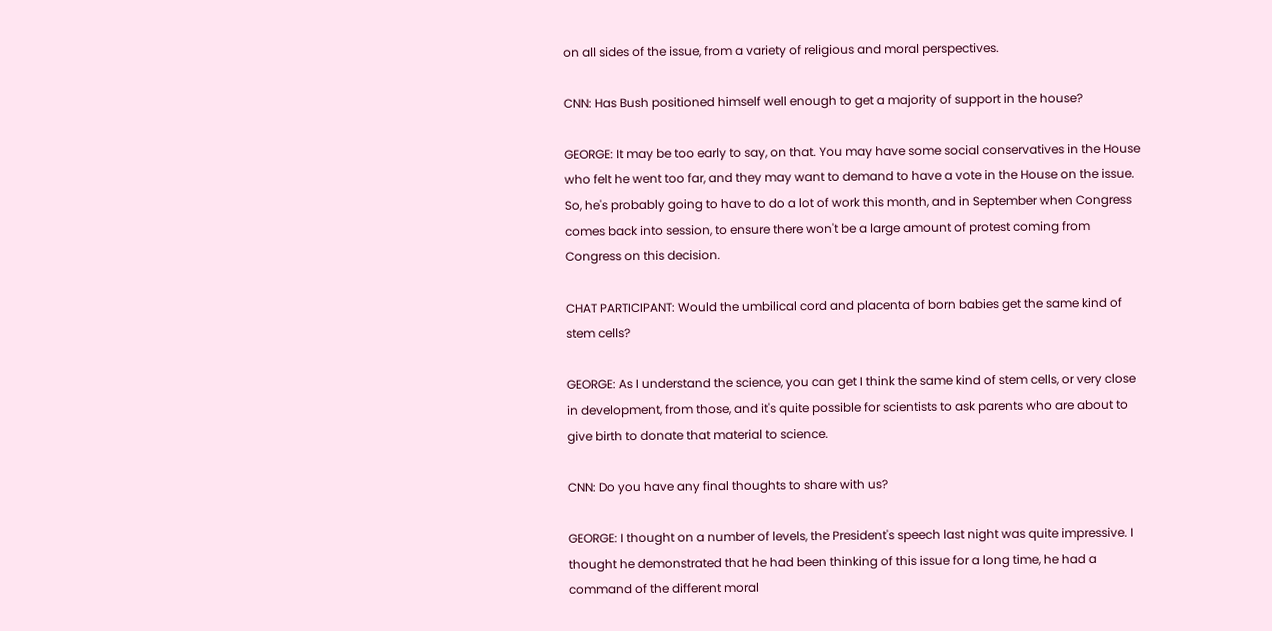on all sides of the issue, from a variety of religious and moral perspectives.

CNN: Has Bush positioned himself well enough to get a majority of support in the house?

GEORGE: It may be too early to say, on that. You may have some social conservatives in the House who felt he went too far, and they may want to demand to have a vote in the House on the issue. So, he's probably going to have to do a lot of work this month, and in September when Congress comes back into session, to ensure there won't be a large amount of protest coming from Congress on this decision.

CHAT PARTICIPANT: Would the umbilical cord and placenta of born babies get the same kind of stem cells?

GEORGE: As I understand the science, you can get I think the same kind of stem cells, or very close in development, from those, and it's quite possible for scientists to ask parents who are about to give birth to donate that material to science.

CNN: Do you have any final thoughts to share with us?

GEORGE: I thought on a number of levels, the President's speech last night was quite impressive. I thought he demonstrated that he had been thinking of this issue for a long time, he had a command of the different moral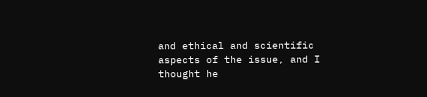and ethical and scientific aspects of the issue, and I thought he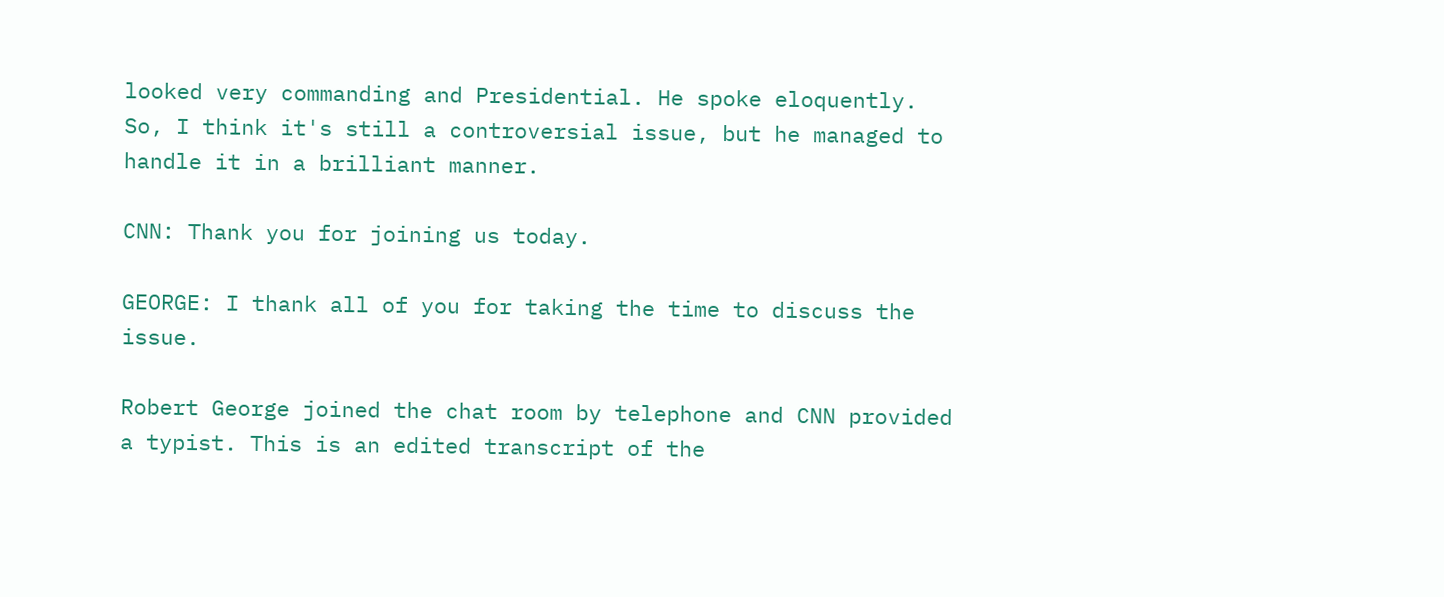looked very commanding and Presidential. He spoke eloquently. So, I think it's still a controversial issue, but he managed to handle it in a brilliant manner.

CNN: Thank you for joining us today.

GEORGE: I thank all of you for taking the time to discuss the issue.

Robert George joined the chat room by telephone and CNN provided a typist. This is an edited transcript of the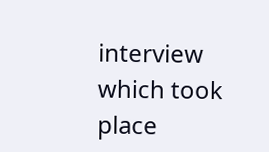interview which took place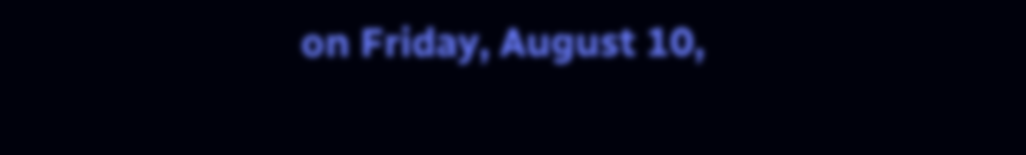on Friday, August 10,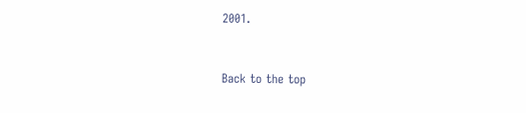2001.



Back to the top